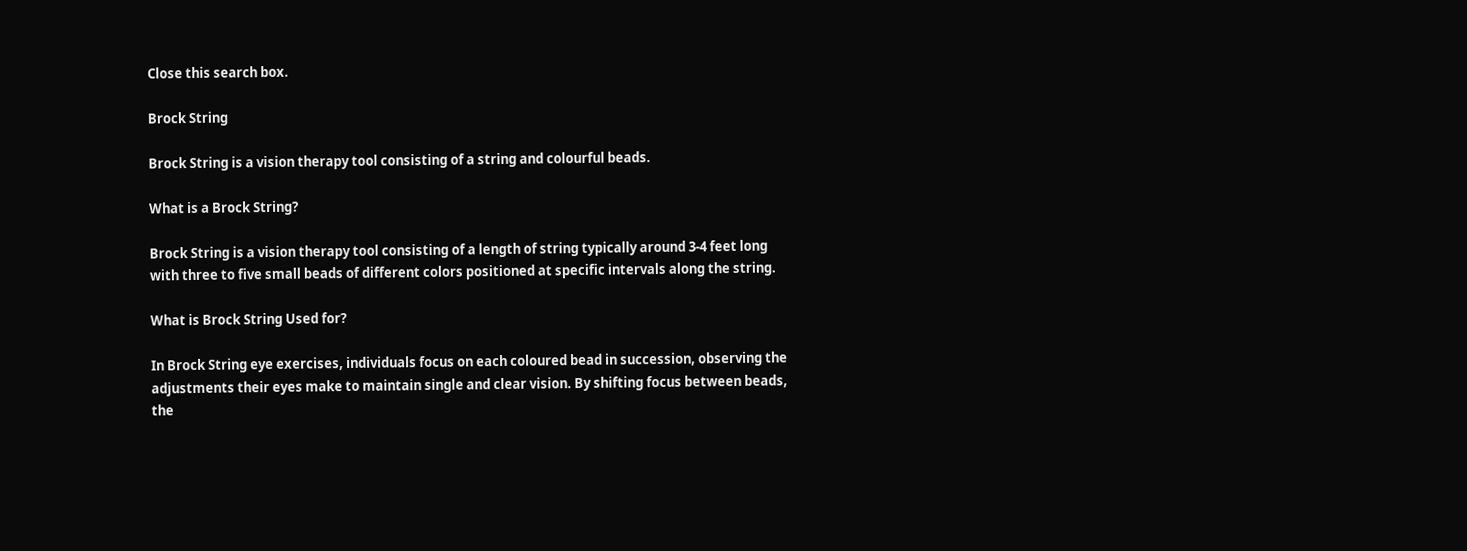Close this search box.

Brock String

Brock String is a vision therapy tool consisting of a string and colourful beads.

What is a Brock String?

Brock String is a vision therapy tool consisting of a length of string typically around 3-4 feet long with three to five small beads of different colors positioned at specific intervals along the string.

What is Brock String Used for?

In Brock String eye exercises, individuals focus on each coloured bead in succession, observing the adjustments their eyes make to maintain single and clear vision. By shifting focus between beads, the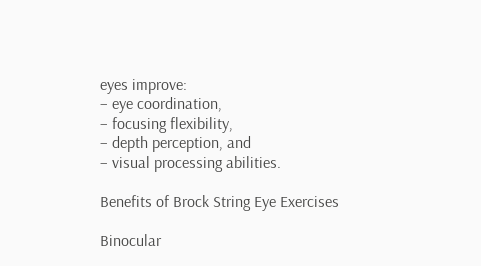eyes improve:
– eye coordination,
– focusing flexibility,
– depth perception, and
– visual processing abilities.

Benefits of Brock String Eye Exercises

Binocular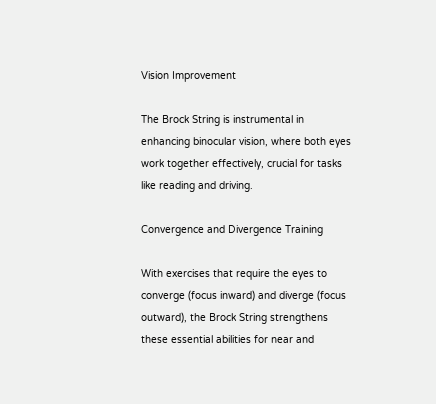Vision Improvement

The Brock String is instrumental in enhancing binocular vision, where both eyes work together effectively, crucial for tasks like reading and driving.

Convergence and Divergence Training

With exercises that require the eyes to converge (focus inward) and diverge (focus outward), the Brock String strengthens these essential abilities for near and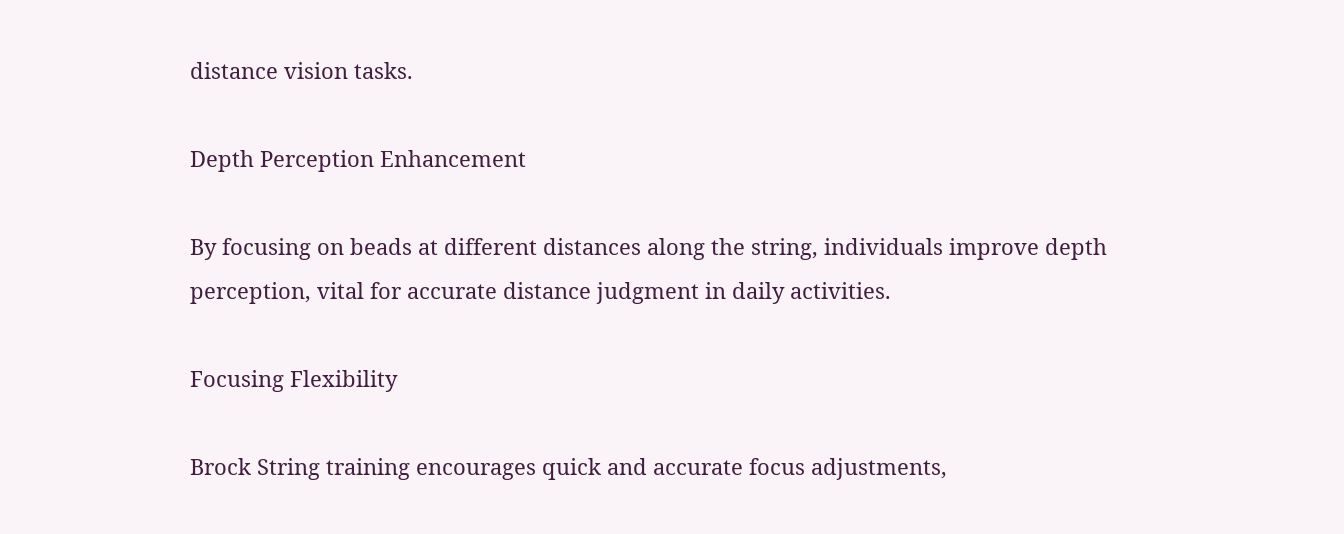distance vision tasks.

Depth Perception Enhancement

By focusing on beads at different distances along the string, individuals improve depth perception, vital for accurate distance judgment in daily activities.

Focusing Flexibility

Brock String training encourages quick and accurate focus adjustments,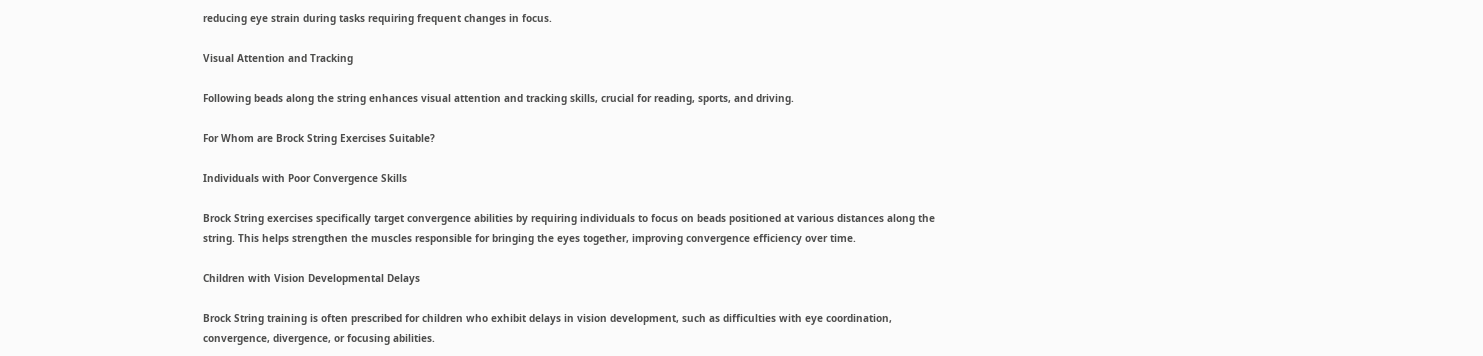reducing eye strain during tasks requiring frequent changes in focus.

Visual Attention and Tracking

Following beads along the string enhances visual attention and tracking skills, crucial for reading, sports, and driving.

For Whom are Brock String Exercises Suitable?

Individuals with Poor Convergence Skills

Brock String exercises specifically target convergence abilities by requiring individuals to focus on beads positioned at various distances along the string. This helps strengthen the muscles responsible for bringing the eyes together, improving convergence efficiency over time.

Children with Vision Developmental Delays

Brock String training is often prescribed for children who exhibit delays in vision development, such as difficulties with eye coordination, convergence, divergence, or focusing abilities.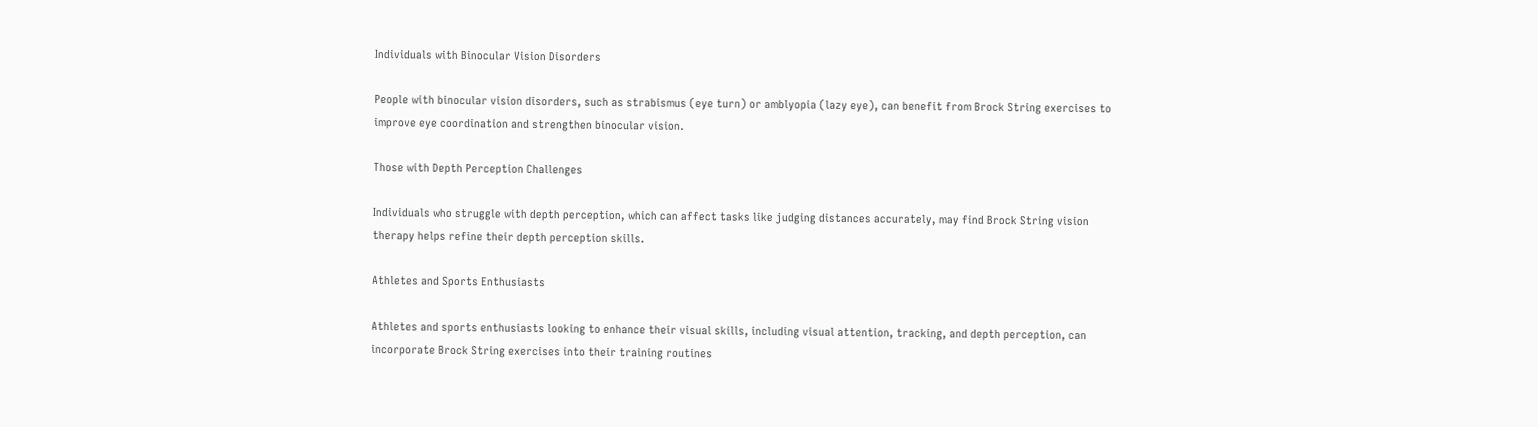Individuals with Binocular Vision Disorders

People with binocular vision disorders, such as strabismus (eye turn) or amblyopia (lazy eye), can benefit from Brock String exercises to improve eye coordination and strengthen binocular vision.

Those with Depth Perception Challenges

Individuals who struggle with depth perception, which can affect tasks like judging distances accurately, may find Brock String vision therapy helps refine their depth perception skills.

Athletes and Sports Enthusiasts

Athletes and sports enthusiasts looking to enhance their visual skills, including visual attention, tracking, and depth perception, can incorporate Brock String exercises into their training routines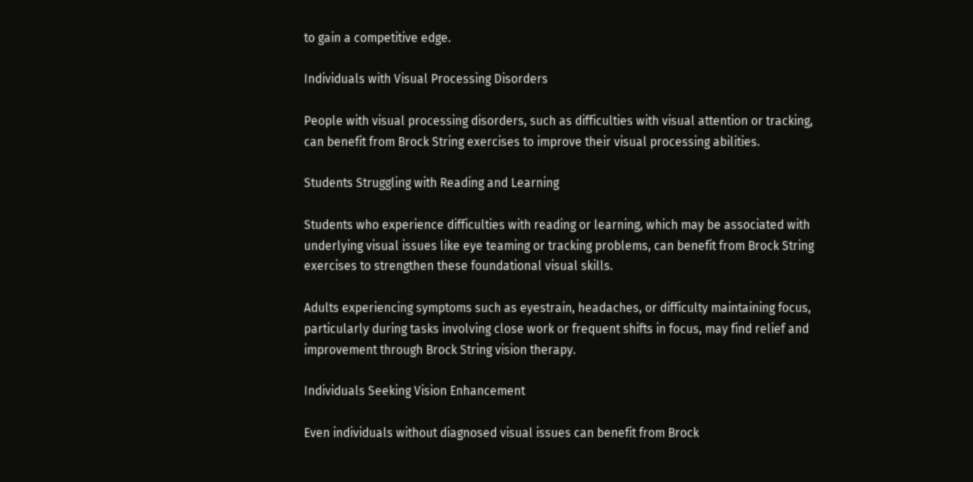to gain a competitive edge.

Individuals with Visual Processing Disorders

People with visual processing disorders, such as difficulties with visual attention or tracking, can benefit from Brock String exercises to improve their visual processing abilities.

Students Struggling with Reading and Learning

Students who experience difficulties with reading or learning, which may be associated with underlying visual issues like eye teaming or tracking problems, can benefit from Brock String exercises to strengthen these foundational visual skills.

Adults experiencing symptoms such as eyestrain, headaches, or difficulty maintaining focus, particularly during tasks involving close work or frequent shifts in focus, may find relief and improvement through Brock String vision therapy.

Individuals Seeking Vision Enhancement

Even individuals without diagnosed visual issues can benefit from Brock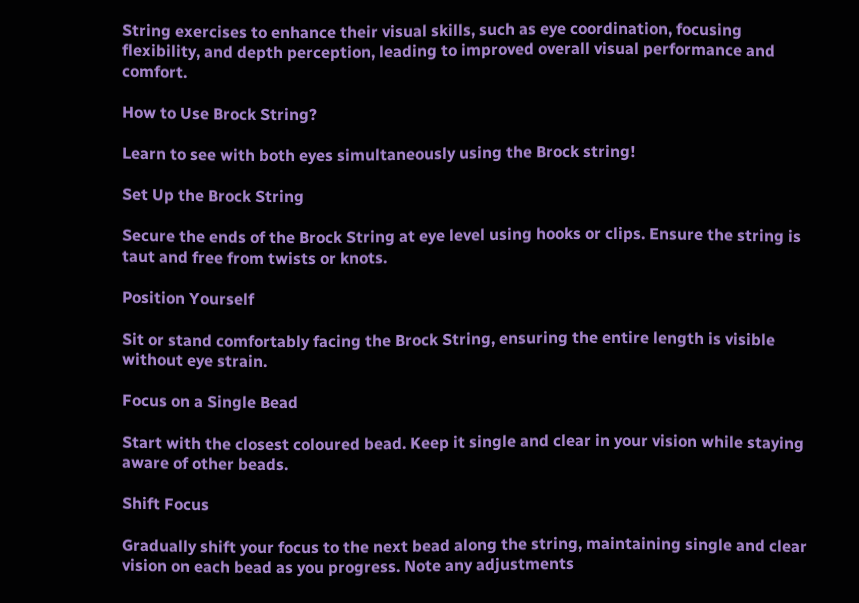String exercises to enhance their visual skills, such as eye coordination, focusing flexibility, and depth perception, leading to improved overall visual performance and comfort.

How to Use Brock String?

Learn to see with both eyes simultaneously using the Brock string!

Set Up the Brock String

Secure the ends of the Brock String at eye level using hooks or clips. Ensure the string is taut and free from twists or knots.

Position Yourself

Sit or stand comfortably facing the Brock String, ensuring the entire length is visible without eye strain.

Focus on a Single Bead

Start with the closest coloured bead. Keep it single and clear in your vision while staying aware of other beads.

Shift Focus

Gradually shift your focus to the next bead along the string, maintaining single and clear vision on each bead as you progress. Note any adjustments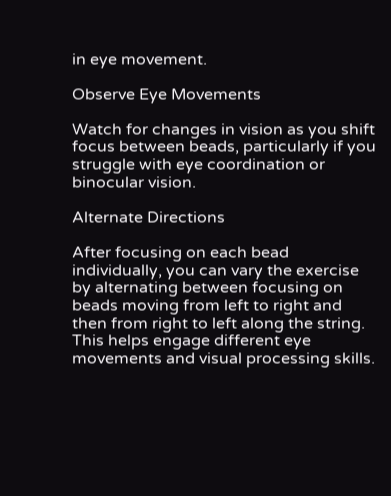in eye movement.

Observe Eye Movements

Watch for changes in vision as you shift focus between beads, particularly if you struggle with eye coordination or binocular vision.

Alternate Directions

After focusing on each bead individually, you can vary the exercise by alternating between focusing on beads moving from left to right and then from right to left along the string. This helps engage different eye movements and visual processing skills.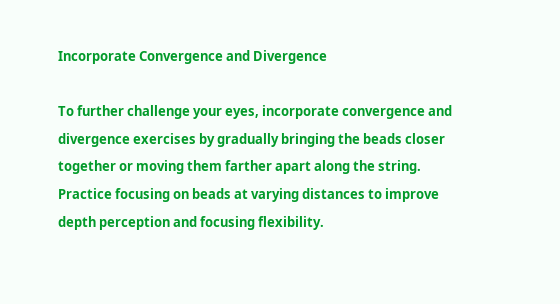Incorporate Convergence and Divergence

To further challenge your eyes, incorporate convergence and divergence exercises by gradually bringing the beads closer together or moving them farther apart along the string. Practice focusing on beads at varying distances to improve depth perception and focusing flexibility.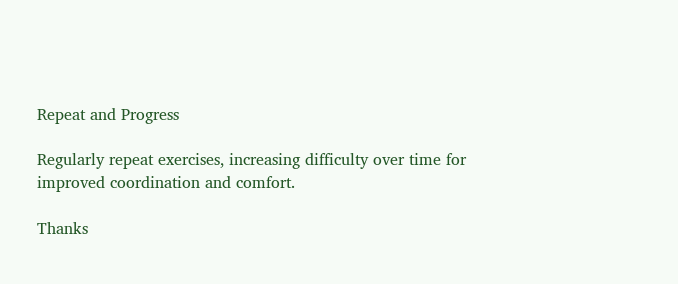Repeat and Progress

Regularly repeat exercises, increasing difficulty over time for improved coordination and comfort.

Thanks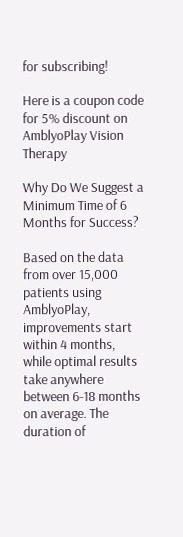for subscribing!

Here is a coupon code for 5% discount on AmblyoPlay Vision Therapy

Why Do We Suggest a Minimum Time of 6 Months for Success?

Based on the data from over 15,000 patients using AmblyoPlay, improvements start within 4 months, while optimal results take anywhere between 6-18 months on average. The duration of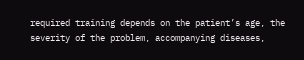required training depends on the patient’s age, the severity of the problem, accompanying diseases,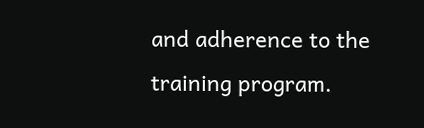and adherence to the training program.